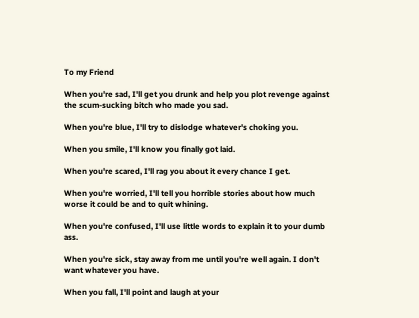To my Friend

When you're sad, I'll get you drunk and help you plot revenge against the scum-sucking bitch who made you sad.

When you're blue, I'll try to dislodge whatever's choking you.

When you smile, I'll know you finally got laid.

When you're scared, I'll rag you about it every chance I get.

When you're worried, I'll tell you horrible stories about how much worse it could be and to quit whining.

When you're confused, I'll use little words to explain it to your dumb ass.

When you're sick, stay away from me until you're well again. I don't want whatever you have.

When you fall, I'll point and laugh at your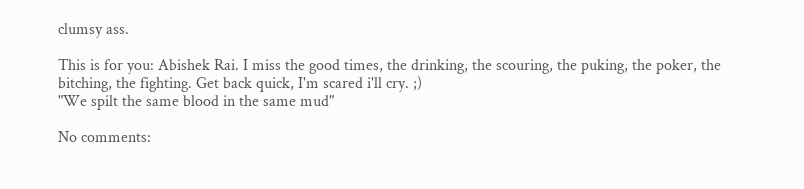clumsy ass.

This is for you: Abishek Rai. I miss the good times, the drinking, the scouring, the puking, the poker, the bitching, the fighting. Get back quick, I'm scared i'll cry. ;)
"We spilt the same blood in the same mud"

No comments: